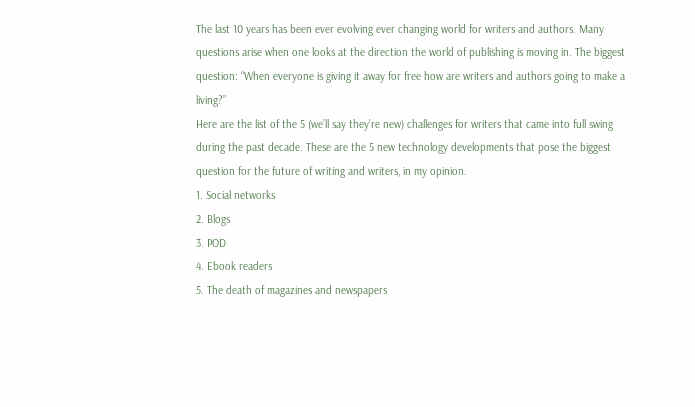The last 10 years has been ever evolving ever changing world for writers and authors. Many questions arise when one looks at the direction the world of publishing is moving in. The biggest question: “When everyone is giving it away for free how are writers and authors going to make a living?”
Here are the list of the 5 (we’ll say they’re new) challenges for writers that came into full swing during the past decade. These are the 5 new technology developments that pose the biggest question for the future of writing and writers, in my opinion.
1. Social networks
2. Blogs
3. POD
4. Ebook readers
5. The death of magazines and newspapers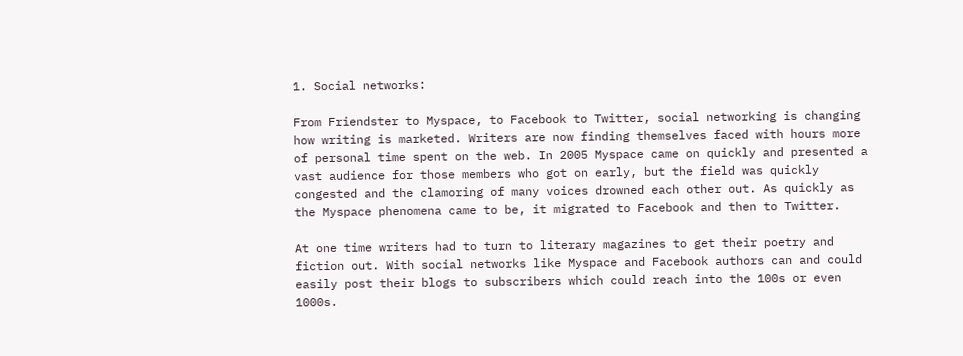1. Social networks:

From Friendster to Myspace, to Facebook to Twitter, social networking is changing how writing is marketed. Writers are now finding themselves faced with hours more of personal time spent on the web. In 2005 Myspace came on quickly and presented a vast audience for those members who got on early, but the field was quickly congested and the clamoring of many voices drowned each other out. As quickly as the Myspace phenomena came to be, it migrated to Facebook and then to Twitter.

At one time writers had to turn to literary magazines to get their poetry and fiction out. With social networks like Myspace and Facebook authors can and could easily post their blogs to subscribers which could reach into the 100s or even 1000s.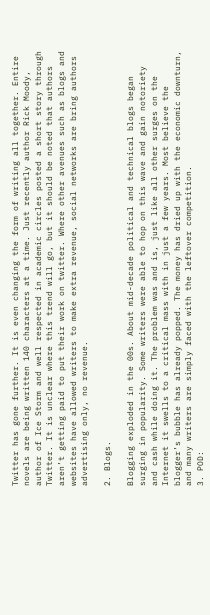Twitter has gone further. It is even changing the form of writing all together. Entire novels are being written 140 characters at a time. Just recently author Rick Moody, author of Ice Storm and well respected in academic circles posted a short story through Twitter. It is unclear where this trend will go, but it should be noted that authors aren’t getting paid to put their work on twitter. Where other avenues such as blogs and websites have allowed writers to make extra revenue, social networks are bring authors advertising only, no revenue.

2. Blogs.

Blogging exploded in the 00s. About mid-decade political and technical blogs began surging in popularity. Some writers were able to hop on this wave and gain notoriety and cash while doing it. The problem was and is, just like all other surges on the Internet it swells to a critical mass with in just a few years. Most believe the blogger’s bubble has already popped. The money has dried up with the economic downturn, and many writers are simply faced with the leftover competition.
3. POD: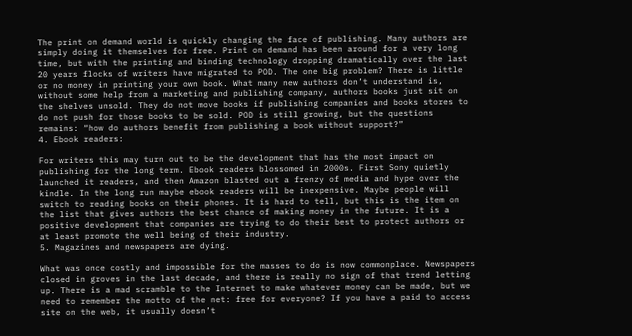The print on demand world is quickly changing the face of publishing. Many authors are simply doing it themselves for free. Print on demand has been around for a very long time, but with the printing and binding technology dropping dramatically over the last 20 years flocks of writers have migrated to POD. The one big problem? There is little or no money in printing your own book. What many new authors don’t understand is, without some help from a marketing and publishing company, authors books just sit on the shelves unsold. They do not move books if publishing companies and books stores to do not push for those books to be sold. POD is still growing, but the questions remains: “how do authors benefit from publishing a book without support?”
4. Ebook readers:

For writers this may turn out to be the development that has the most impact on publishing for the long term. Ebook readers blossomed in 2000s. First Sony quietly launched it readers, and then Amazon blasted out a frenzy of media and hype over the kindle. In the long run maybe ebook readers will be inexpensive. Maybe people will switch to reading books on their phones. It is hard to tell, but this is the item on the list that gives authors the best chance of making money in the future. It is a positive development that companies are trying to do their best to protect authors or at least promote the well being of their industry.
5. Magazines and newspapers are dying.

What was once costly and impossible for the masses to do is now commonplace. Newspapers closed in groves in the last decade, and there is really no sign of that trend letting up. There is a mad scramble to the Internet to make whatever money can be made, but we need to remember the motto of the net: free for everyone? If you have a paid to access site on the web, it usually doesn’t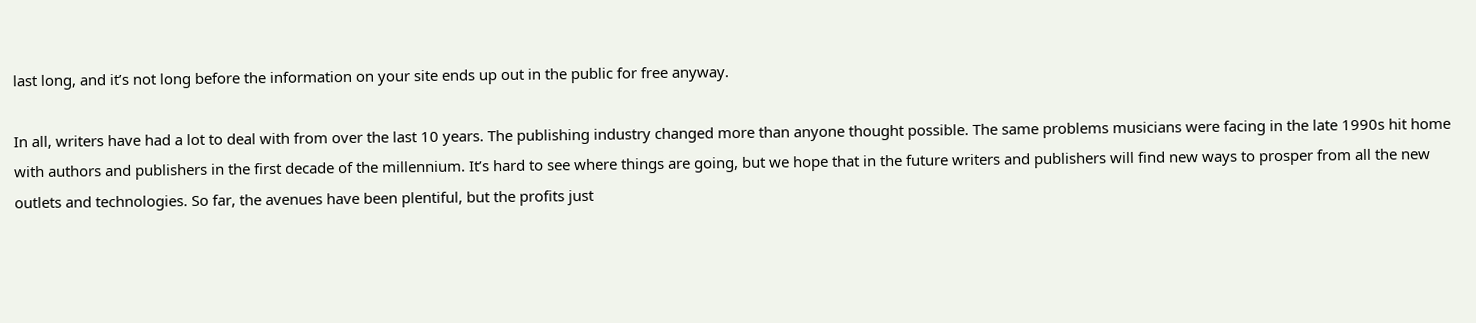last long, and it’s not long before the information on your site ends up out in the public for free anyway.

In all, writers have had a lot to deal with from over the last 10 years. The publishing industry changed more than anyone thought possible. The same problems musicians were facing in the late 1990s hit home with authors and publishers in the first decade of the millennium. It’s hard to see where things are going, but we hope that in the future writers and publishers will find new ways to prosper from all the new outlets and technologies. So far, the avenues have been plentiful, but the profits just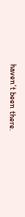haven’t been there.